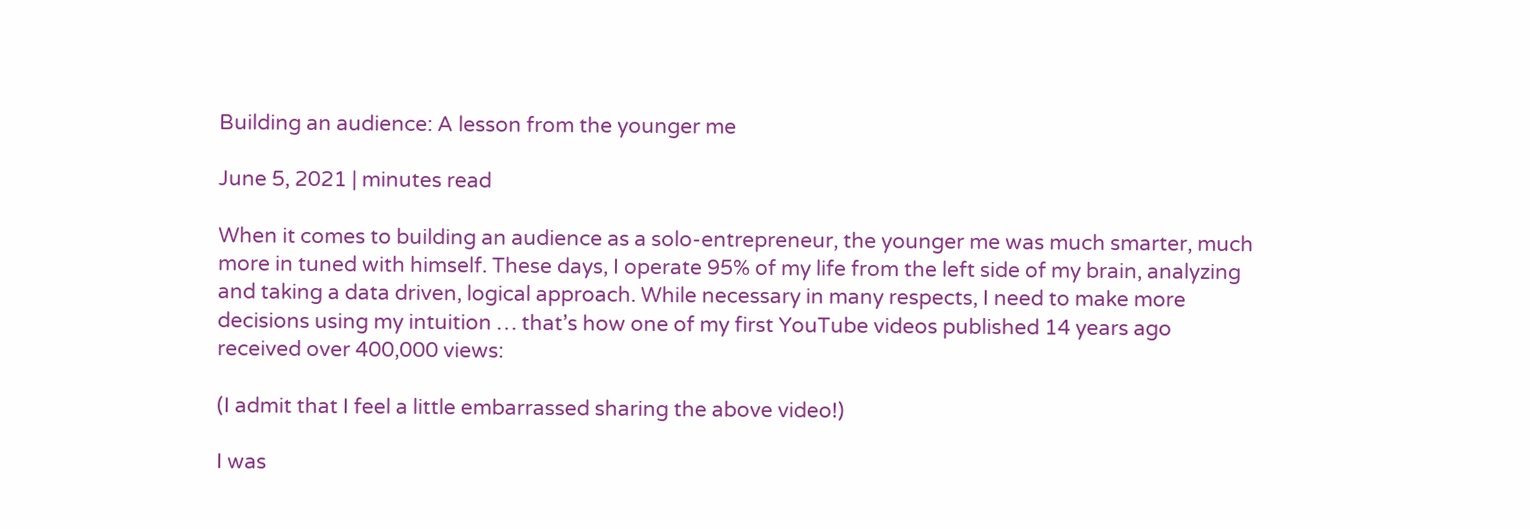Building an audience: A lesson from the younger me

June 5, 2021 | minutes read

When it comes to building an audience as a solo-entrepreneur, the younger me was much smarter, much more in tuned with himself. These days, I operate 95% of my life from the left side of my brain, analyzing and taking a data driven, logical approach. While necessary in many respects, I need to make more decisions using my intuition … that’s how one of my first YouTube videos published 14 years ago received over 400,000 views:

(I admit that I feel a little embarrassed sharing the above video!)

I was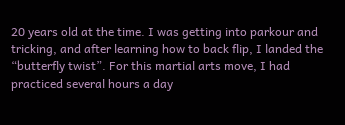20 years old at the time. I was getting into parkour and tricking, and after learning how to back flip, I landed the “butterfly twist”. For this martial arts move, I had practiced several hours a day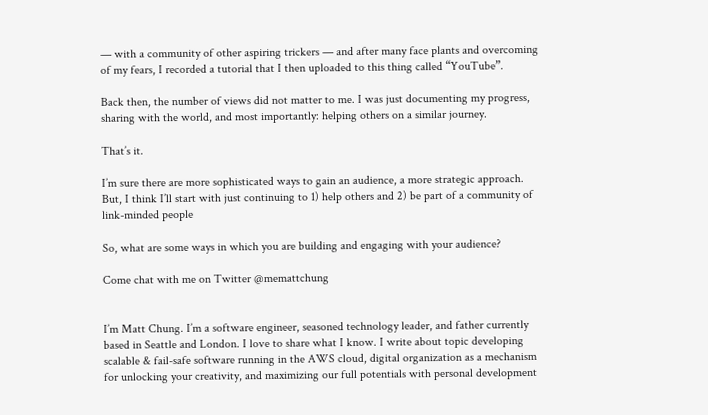— with a community of other aspiring trickers — and after many face plants and overcoming of my fears, I recorded a tutorial that I then uploaded to this thing called “YouTube”.

Back then, the number of views did not matter to me. I was just documenting my progress, sharing with the world, and most importantly: helping others on a similar journey.

That’s it.

I’m sure there are more sophisticated ways to gain an audience, a more strategic approach. But, I think I’ll start with just continuing to 1) help others and 2) be part of a community of link-minded people

So, what are some ways in which you are building and engaging with your audience?

Come chat with me on Twitter @memattchung


I’m Matt Chung. I’m a software engineer, seasoned technology leader, and father currently based in Seattle and London. I love to share what I know. I write about topic developing scalable & fail-safe software running in the AWS cloud, digital organization as a mechanism for unlocking your creativity, and maximizing our full potentials with personal development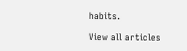habits.

View all articles